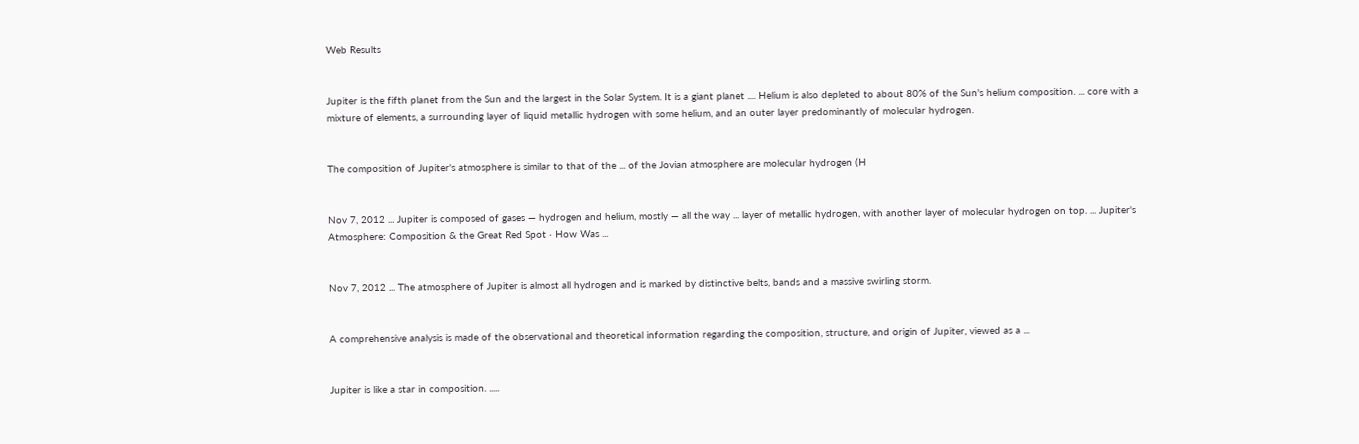Web Results


Jupiter is the fifth planet from the Sun and the largest in the Solar System. It is a giant planet .... Helium is also depleted to about 80% of the Sun's helium composition. ... core with a mixture of elements, a surrounding layer of liquid metallic hydrogen with some helium, and an outer layer predominantly of molecular hydrogen.


The composition of Jupiter's atmosphere is similar to that of the ... of the Jovian atmosphere are molecular hydrogen (H


Nov 7, 2012 ... Jupiter is composed of gases — hydrogen and helium, mostly — all the way ... layer of metallic hydrogen, with another layer of molecular hydrogen on top. ... Jupiter's Atmosphere: Composition & the Great Red Spot · How Was ...


Nov 7, 2012 ... The atmosphere of Jupiter is almost all hydrogen and is marked by distinctive belts, bands and a massive swirling storm.


A comprehensive analysis is made of the observational and theoretical information regarding the composition, structure, and origin of Jupiter, viewed as a ...


Jupiter is like a star in composition. .....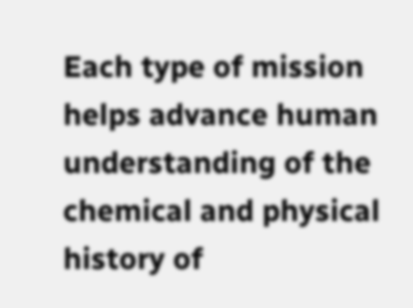Each type of mission helps advance human understanding of the chemical and physical history of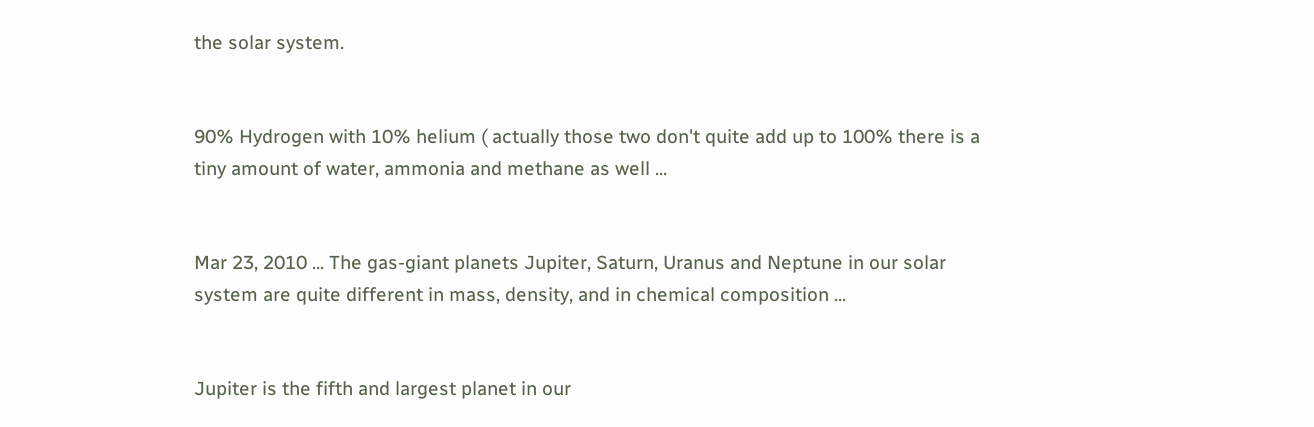the solar system.


90% Hydrogen with 10% helium ( actually those two don't quite add up to 100% there is a tiny amount of water, ammonia and methane as well ...


Mar 23, 2010 ... The gas-giant planets Jupiter, Saturn, Uranus and Neptune in our solar system are quite different in mass, density, and in chemical composition ...


Jupiter is the fifth and largest planet in our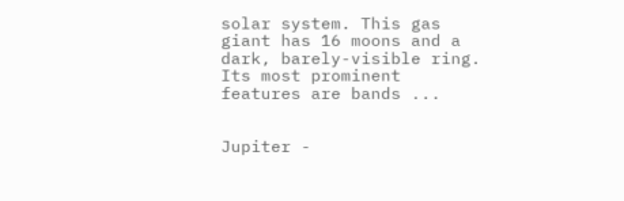solar system. This gas giant has 16 moons and a dark, barely-visible ring. Its most prominent features are bands ...


Jupiter -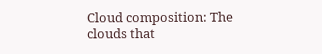Cloud composition: The clouds that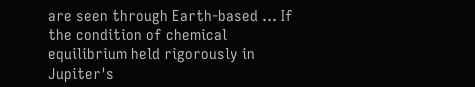are seen through Earth-based ... If the condition of chemical equilibrium held rigorously in Jupiter's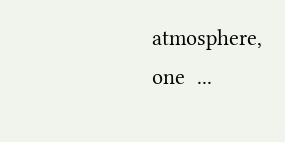atmosphere, one  ...